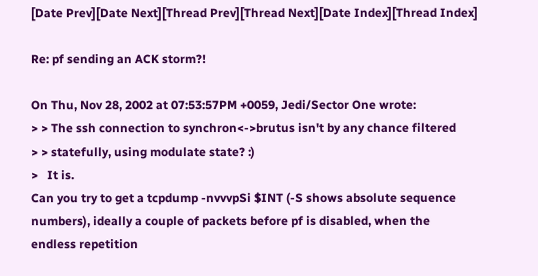[Date Prev][Date Next][Thread Prev][Thread Next][Date Index][Thread Index]

Re: pf sending an ACK storm?!

On Thu, Nov 28, 2002 at 07:53:57PM +0059, Jedi/Sector One wrote:
> > The ssh connection to synchron<->brutus isn't by any chance filtered
> > statefully, using modulate state? :)
>   It is.
Can you try to get a tcpdump -nvvvpSi $INT (-S shows absolute sequence
numbers), ideally a couple of packets before pf is disabled, when the
endless repetition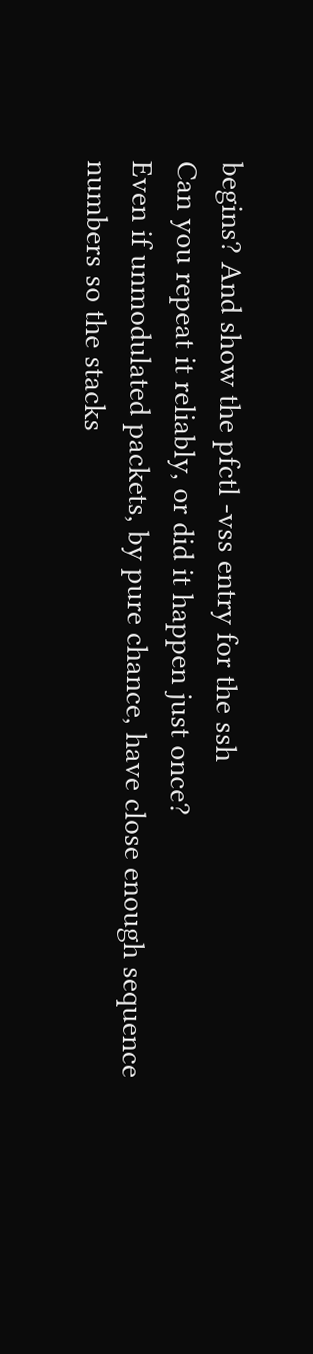begins? And show the pfctl -vss entry for the ssh
Can you repeat it reliably, or did it happen just once?
Even if unmodulated packets, by pure chance, have close enough sequence
numbers so the stacks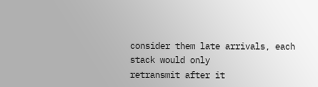consider them late arrivals, each stack would only
retransmit after it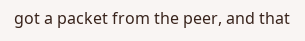got a packet from the peer, and that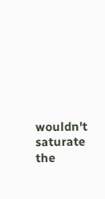wouldn't
saturate the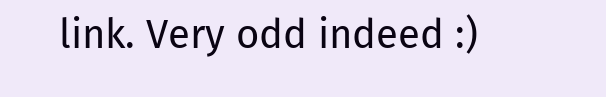link. Very odd indeed :)